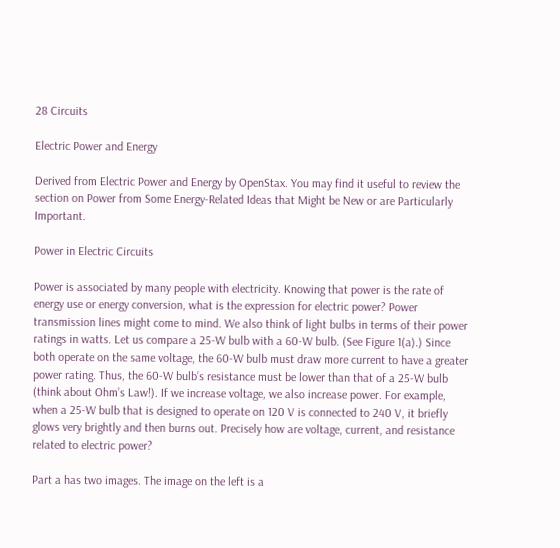28 Circuits

Electric Power and Energy

Derived from Electric Power and Energy by OpenStax. You may find it useful to review the section on Power from Some Energy-Related Ideas that Might be New or are Particularly Important.

Power in Electric Circuits

Power is associated by many people with electricity. Knowing that power is the rate of energy use or energy conversion, what is the expression for electric power? Power transmission lines might come to mind. We also think of light bulbs in terms of their power ratings in watts. Let us compare a 25-W bulb with a 60-W bulb. (See Figure 1(a).) Since both operate on the same voltage, the 60-W bulb must draw more current to have a greater power rating. Thus, the 60-W bulb’s resistance must be lower than that of a 25-W bulb (think about Ohm’s Law!). If we increase voltage, we also increase power. For example, when a 25-W bulb that is designed to operate on 120 V is connected to 240 V, it briefly glows very brightly and then burns out. Precisely how are voltage, current, and resistance related to electric power?

Part a has two images. The image on the left is a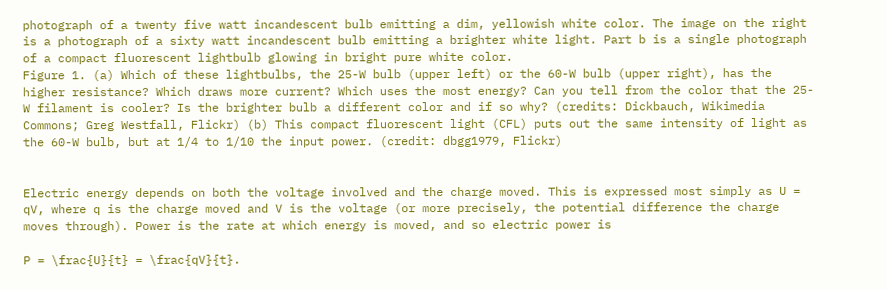photograph of a twenty five watt incandescent bulb emitting a dim, yellowish white color. The image on the right is a photograph of a sixty watt incandescent bulb emitting a brighter white light. Part b is a single photograph of a compact fluorescent lightbulb glowing in bright pure white color.
Figure 1. (a) Which of these lightbulbs, the 25-W bulb (upper left) or the 60-W bulb (upper right), has the higher resistance? Which draws more current? Which uses the most energy? Can you tell from the color that the 25-W filament is cooler? Is the brighter bulb a different color and if so why? (credits: Dickbauch, Wikimedia Commons; Greg Westfall, Flickr) (b) This compact fluorescent light (CFL) puts out the same intensity of light as the 60-W bulb, but at 1/4 to 1/10 the input power. (credit: dbgg1979, Flickr)


Electric energy depends on both the voltage involved and the charge moved. This is expressed most simply as U = qV, where q is the charge moved and V is the voltage (or more precisely, the potential difference the charge moves through). Power is the rate at which energy is moved, and so electric power is

P = \frac{U}{t} = \frac{qV}{t}.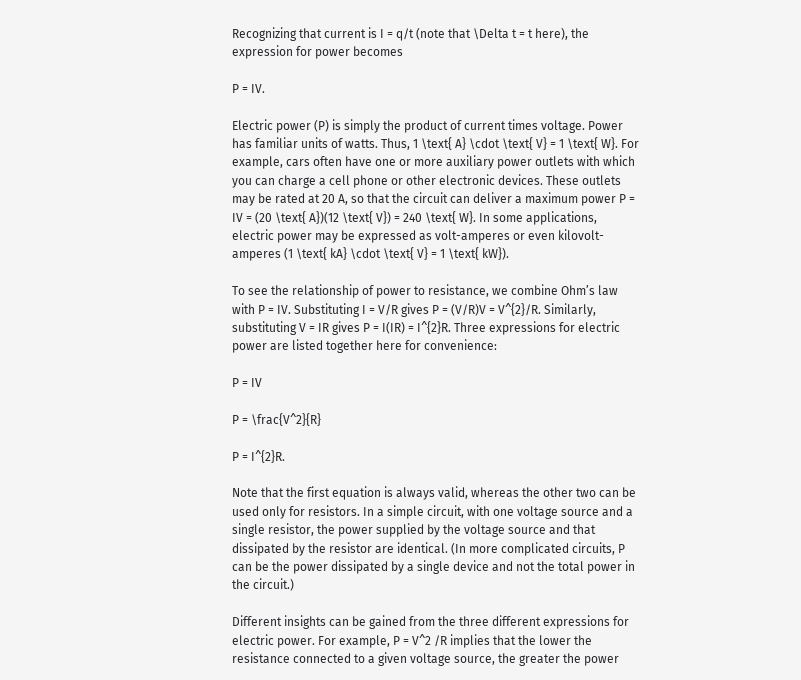Recognizing that current is I = q/t (note that \Delta t = t here), the expression for power becomes

P = IV.

Electric power (P) is simply the product of current times voltage. Power has familiar units of watts. Thus, 1 \text{ A} \cdot \text{ V} = 1 \text{ W}. For example, cars often have one or more auxiliary power outlets with which you can charge a cell phone or other electronic devices. These outlets may be rated at 20 A, so that the circuit can deliver a maximum power P = IV = (20 \text{ A})(12 \text{ V}) = 240 \text{ W}. In some applications, electric power may be expressed as volt-amperes or even kilovolt-amperes (1 \text{ kA} \cdot \text{ V} = 1 \text{ kW}).

To see the relationship of power to resistance, we combine Ohm’s law with P = IV. Substituting I = V/R gives P = (V/R)V = V^{2}/R. Similarly, substituting V = IR gives P = I(IR) = I^{2}R. Three expressions for electric power are listed together here for convenience:

P = IV

P = \frac{V^2}{R}

P = I^{2}R.

Note that the first equation is always valid, whereas the other two can be used only for resistors. In a simple circuit, with one voltage source and a single resistor, the power supplied by the voltage source and that dissipated by the resistor are identical. (In more complicated circuits, P can be the power dissipated by a single device and not the total power in the circuit.)

Different insights can be gained from the three different expressions for electric power. For example, P = V^2 /R implies that the lower the resistance connected to a given voltage source, the greater the power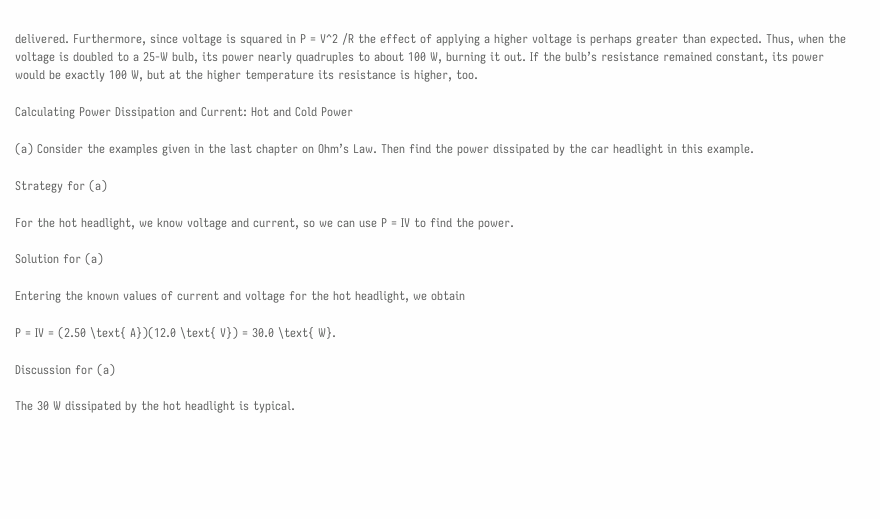delivered. Furthermore, since voltage is squared in P = V^2 /R the effect of applying a higher voltage is perhaps greater than expected. Thus, when the voltage is doubled to a 25-W bulb, its power nearly quadruples to about 100 W, burning it out. If the bulb’s resistance remained constant, its power would be exactly 100 W, but at the higher temperature its resistance is higher, too.

Calculating Power Dissipation and Current: Hot and Cold Power

(a) Consider the examples given in the last chapter on Ohm’s Law. Then find the power dissipated by the car headlight in this example.

Strategy for (a)

For the hot headlight, we know voltage and current, so we can use P = IV to find the power.

Solution for (a)

Entering the known values of current and voltage for the hot headlight, we obtain

P = IV = (2.50 \text{ A})(12.0 \text{ V}) = 30.0 \text{ W}.

Discussion for (a)

The 30 W dissipated by the hot headlight is typical.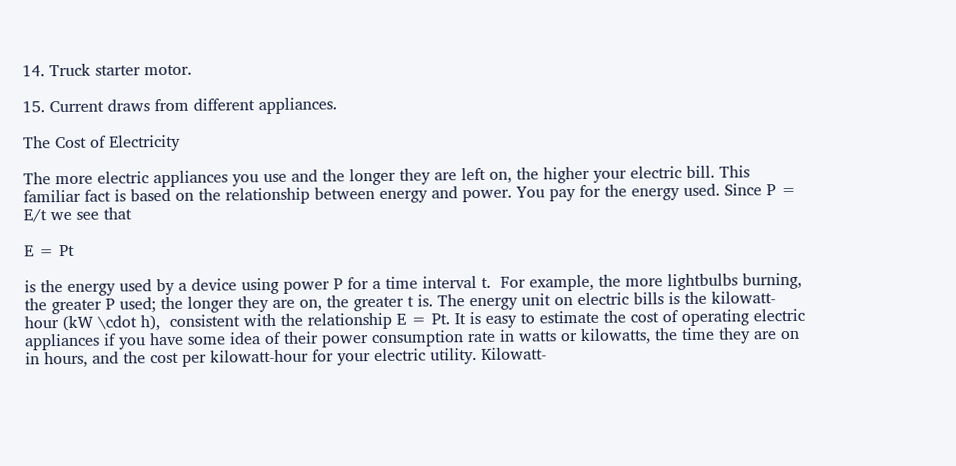14. Truck starter motor.

15. Current draws from different appliances.

The Cost of Electricity

The more electric appliances you use and the longer they are left on, the higher your electric bill. This familiar fact is based on the relationship between energy and power. You pay for the energy used. Since P = E/t we see that

E = Pt

is the energy used by a device using power P for a time interval t.  For example, the more lightbulbs burning, the greater P used; the longer they are on, the greater t is. The energy unit on electric bills is the kilowatt-hour (kW \cdot h),  consistent with the relationship E = Pt. It is easy to estimate the cost of operating electric appliances if you have some idea of their power consumption rate in watts or kilowatts, the time they are on in hours, and the cost per kilowatt-hour for your electric utility. Kilowatt-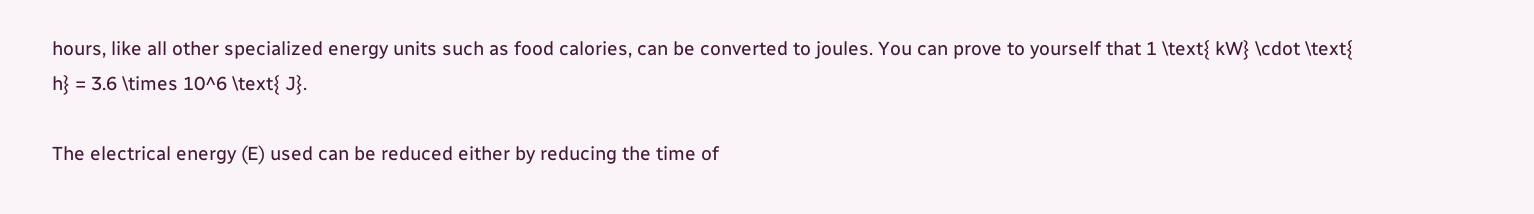hours, like all other specialized energy units such as food calories, can be converted to joules. You can prove to yourself that 1 \text{ kW} \cdot \text{ h} = 3.6 \times 10^6 \text{ J}.

The electrical energy (E) used can be reduced either by reducing the time of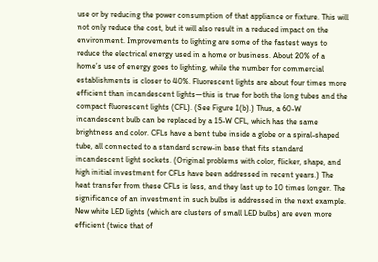use or by reducing the power consumption of that appliance or fixture. This will not only reduce the cost, but it will also result in a reduced impact on the environment. Improvements to lighting are some of the fastest ways to reduce the electrical energy used in a home or business. About 20% of a home’s use of energy goes to lighting, while the number for commercial establishments is closer to 40%. Fluorescent lights are about four times more efficient than incandescent lights—this is true for both the long tubes and the compact fluorescent lights (CFL). (See Figure 1(b).) Thus, a 60-W incandescent bulb can be replaced by a 15-W CFL, which has the same brightness and color. CFLs have a bent tube inside a globe or a spiral-shaped tube, all connected to a standard screw-in base that fits standard incandescent light sockets. (Original problems with color, flicker, shape, and high initial investment for CFLs have been addressed in recent years.) The heat transfer from these CFLs is less, and they last up to 10 times longer. The significance of an investment in such bulbs is addressed in the next example. New white LED lights (which are clusters of small LED bulbs) are even more efficient (twice that of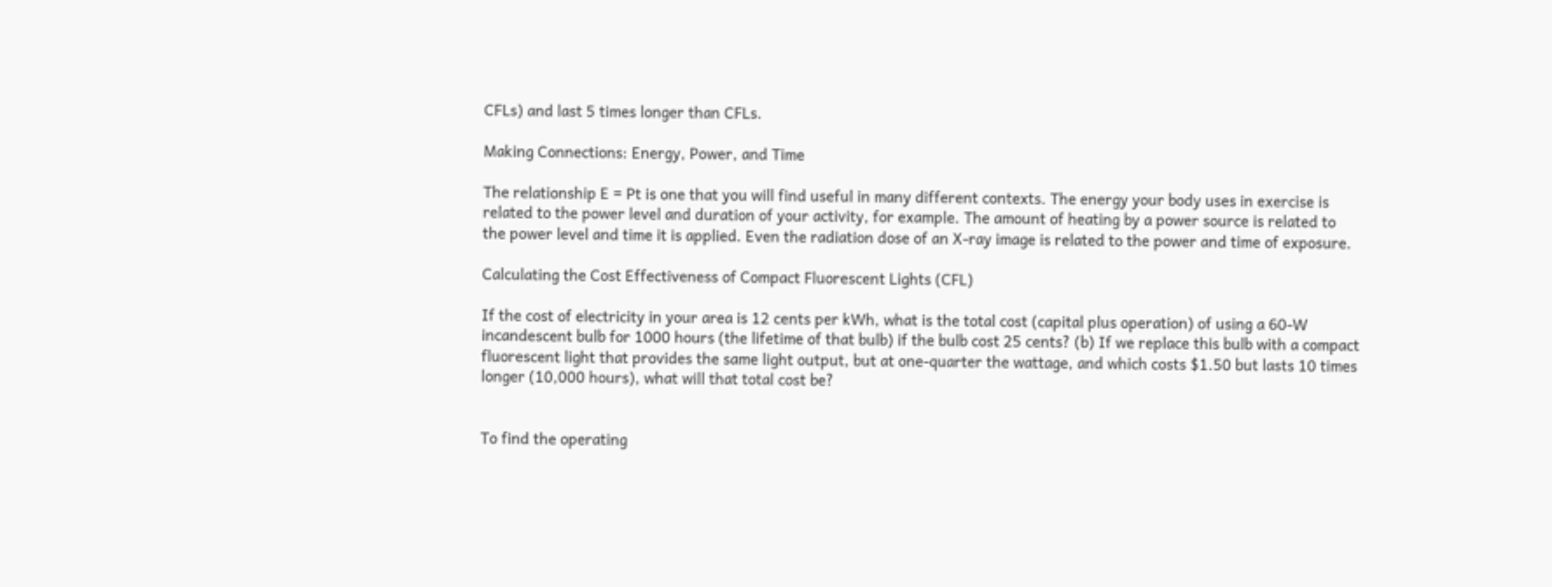CFLs) and last 5 times longer than CFLs.

Making Connections: Energy, Power, and Time

The relationship E = Pt is one that you will find useful in many different contexts. The energy your body uses in exercise is related to the power level and duration of your activity, for example. The amount of heating by a power source is related to the power level and time it is applied. Even the radiation dose of an X-ray image is related to the power and time of exposure.

Calculating the Cost Effectiveness of Compact Fluorescent Lights (CFL)

If the cost of electricity in your area is 12 cents per kWh, what is the total cost (capital plus operation) of using a 60-W incandescent bulb for 1000 hours (the lifetime of that bulb) if the bulb cost 25 cents? (b) If we replace this bulb with a compact fluorescent light that provides the same light output, but at one-quarter the wattage, and which costs $1.50 but lasts 10 times longer (10,000 hours), what will that total cost be?


To find the operating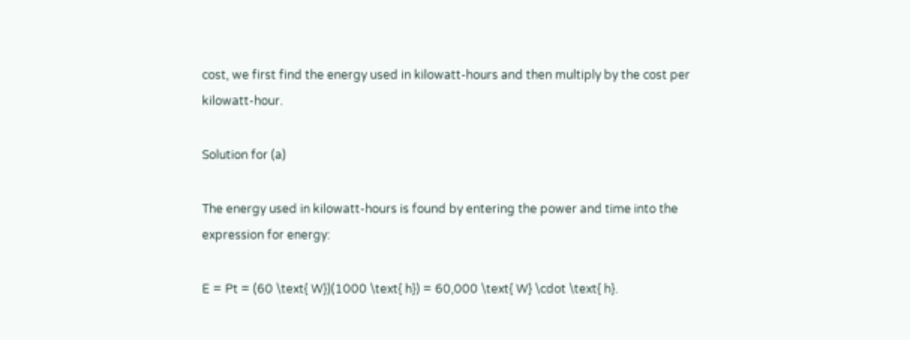cost, we first find the energy used in kilowatt-hours and then multiply by the cost per kilowatt-hour.

Solution for (a)

The energy used in kilowatt-hours is found by entering the power and time into the expression for energy:

E = Pt = (60 \text{ W})(1000 \text{ h}) = 60,000 \text{ W} \cdot \text{ h}.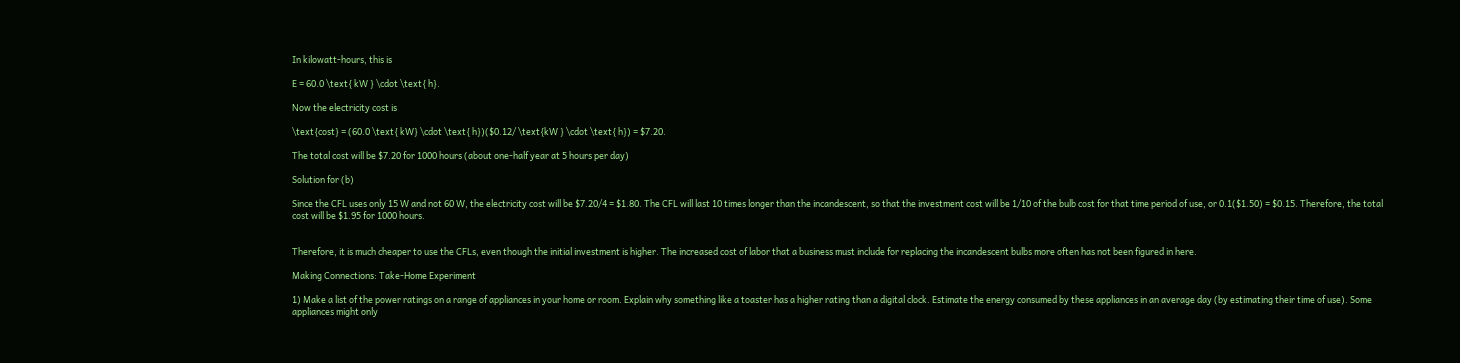In kilowatt-hours, this is

E = 60.0 \text{ kW } \cdot \text{ h}.

Now the electricity cost is

\text{cost} = (60.0 \text{ kW} \cdot \text{ h})($0.12/ \text{kW } \cdot \text{ h}) = $7.20.

The total cost will be $7.20 for 1000 hours (about one-half year at 5 hours per day)

Solution for (b)

Since the CFL uses only 15 W and not 60 W, the electricity cost will be $7.20/4 = $1.80. The CFL will last 10 times longer than the incandescent, so that the investment cost will be 1/10 of the bulb cost for that time period of use, or 0.1($1.50) = $0.15. Therefore, the total cost will be $1.95 for 1000 hours.


Therefore, it is much cheaper to use the CFLs, even though the initial investment is higher. The increased cost of labor that a business must include for replacing the incandescent bulbs more often has not been figured in here.

Making Connections: Take-Home Experiment

1) Make a list of the power ratings on a range of appliances in your home or room. Explain why something like a toaster has a higher rating than a digital clock. Estimate the energy consumed by these appliances in an average day (by estimating their time of use). Some appliances might only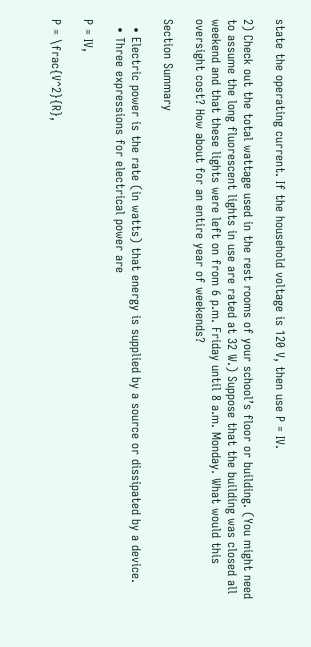state the operating current. If the household voltage is 120 V, then use P = IV.

2) Check out the total wattage used in the rest rooms of your school’s floor or building. (You might need to assume the long fluorescent lights in use are rated at 32 W.) Suppose that the building was closed all weekend and that these lights were left on from 6 p.m. Friday until 8 a.m. Monday. What would this oversight cost? How about for an entire year of weekends?

Section Summary

  • Electric power is the rate (in watts) that energy is supplied by a source or dissipated by a device.
  • Three expressions for electrical power are

P = IV,

P = \frac{V^2}{R},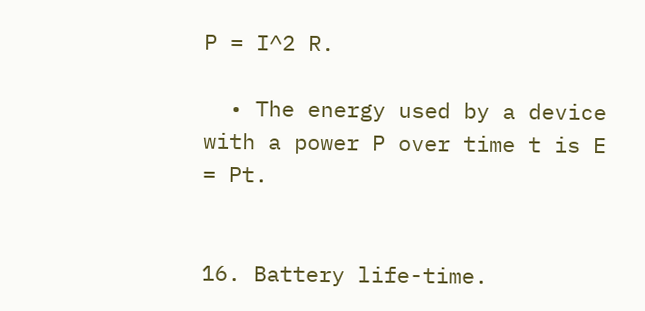P = I^2 R.

  • The energy used by a device with a power P over time t is E = Pt.


16. Battery life-time.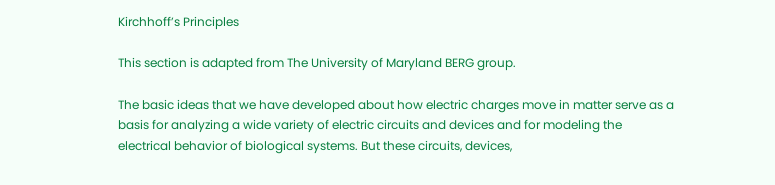Kirchhoff’s Principles

This section is adapted from The University of Maryland BERG group.

The basic ideas that we have developed about how electric charges move in matter serve as a basis for analyzing a wide variety of electric circuits and devices and for modeling the electrical behavior of biological systems. But these circuits, devices,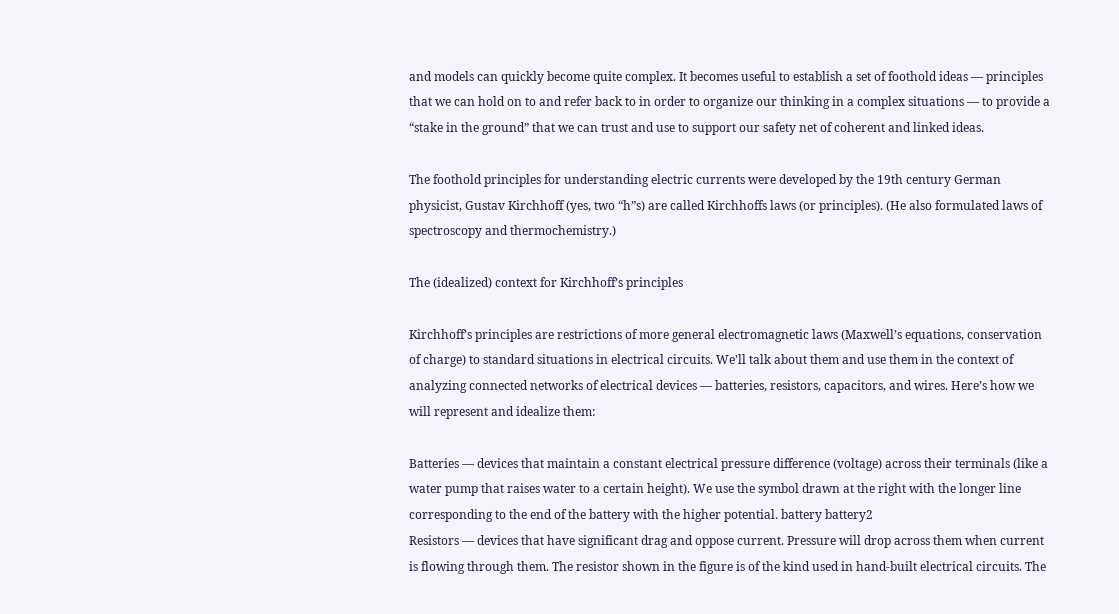and models can quickly become quite complex. It becomes useful to establish a set of foothold ideas — principles that we can hold on to and refer back to in order to organize our thinking in a complex situations — to provide a “stake in the ground” that we can trust and use to support our safety net of coherent and linked ideas.

The foothold principles for understanding electric currents were developed by the 19th century German physicist, Gustav Kirchhoff (yes, two “h”s) are called Kirchhoffs laws (or principles). (He also formulated laws of spectroscopy and thermochemistry.)

The (idealized) context for Kirchhoff’s principles

Kirchhoff’s principles are restrictions of more general electromagnetic laws (Maxwell’s equations, conservation of charge) to standard situations in electrical circuits. We’ll talk about them and use them in the context of analyzing connected networks of electrical devices — batteries, resistors, capacitors, and wires. Here’s how we will represent and idealize them:

Batteries — devices that maintain a constant electrical pressure difference (voltage) across their terminals (like a water pump that raises water to a certain height). We use the symbol drawn at the right with the longer line corresponding to the end of the battery with the higher potential. battery battery2
Resistors — devices that have significant drag and oppose current. Pressure will drop across them when current is flowing through them. The resistor shown in the figure is of the kind used in hand-built electrical circuits. The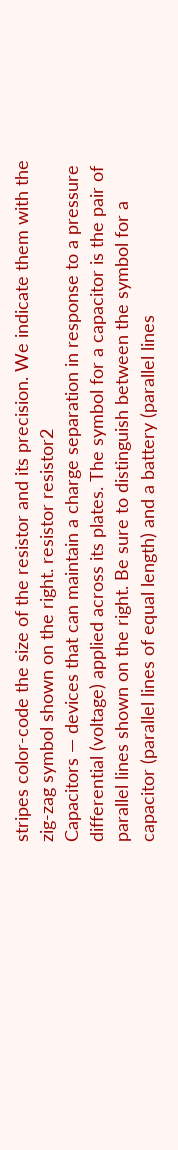stripes color-code the size of the resistor and its precision. We indicate them with the zig-zag symbol shown on the right. resistor resistor2
Capacitors — devices that can maintain a charge separation in response to a pressure differential (voltage) applied across its plates. The symbol for a capacitor is the pair of parallel lines shown on the right. Be sure to distinguish between the symbol for a capacitor (parallel lines of equal length) and a battery (parallel lines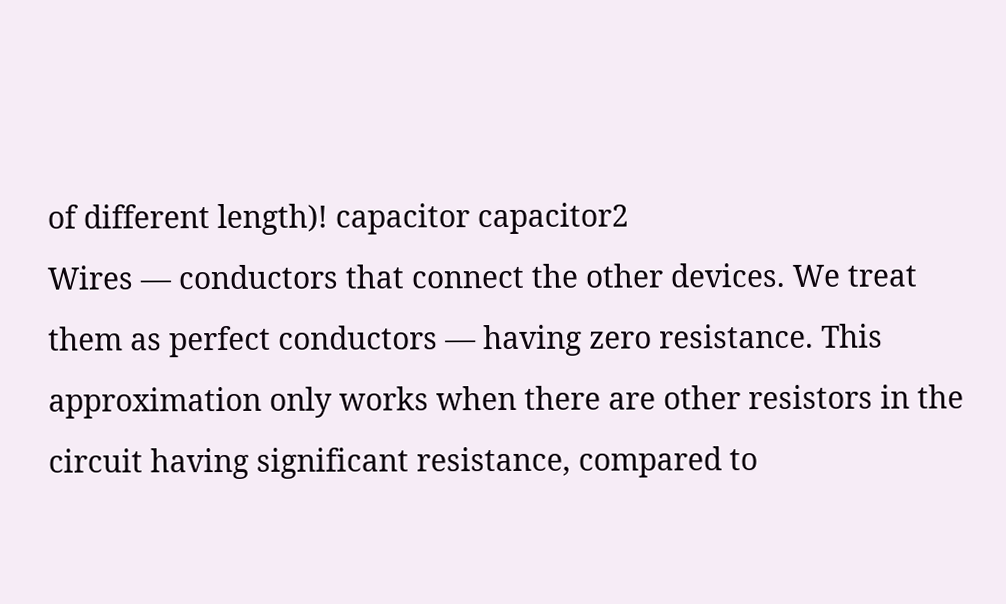of different length)! capacitor capacitor2
Wires — conductors that connect the other devices. We treat them as perfect conductors — having zero resistance. This approximation only works when there are other resistors in the circuit having significant resistance, compared to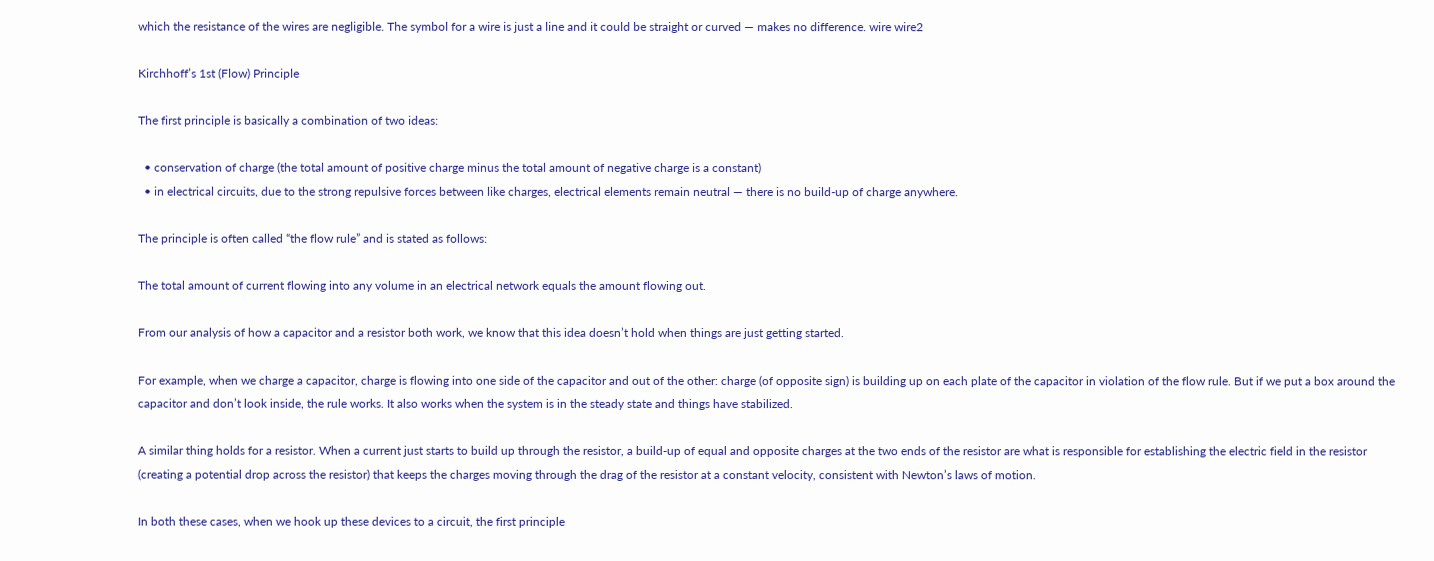which the resistance of the wires are negligible. The symbol for a wire is just a line and it could be straight or curved — makes no difference. wire wire2

Kirchhoff’s 1st (Flow) Principle

The first principle is basically a combination of two ideas:

  • conservation of charge (the total amount of positive charge minus the total amount of negative charge is a constant)
  • in electrical circuits, due to the strong repulsive forces between like charges, electrical elements remain neutral — there is no build-up of charge anywhere.

The principle is often called “the flow rule” and is stated as follows:

The total amount of current flowing into any volume in an electrical network equals the amount flowing out.

From our analysis of how a capacitor and a resistor both work, we know that this idea doesn’t hold when things are just getting started.

For example, when we charge a capacitor, charge is flowing into one side of the capacitor and out of the other: charge (of opposite sign) is building up on each plate of the capacitor in violation of the flow rule. But if we put a box around the capacitor and don’t look inside, the rule works. It also works when the system is in the steady state and things have stabilized.

A similar thing holds for a resistor. When a current just starts to build up through the resistor, a build-up of equal and opposite charges at the two ends of the resistor are what is responsible for establishing the electric field in the resistor (creating a potential drop across the resistor) that keeps the charges moving through the drag of the resistor at a constant velocity, consistent with Newton’s laws of motion.

In both these cases, when we hook up these devices to a circuit, the first principle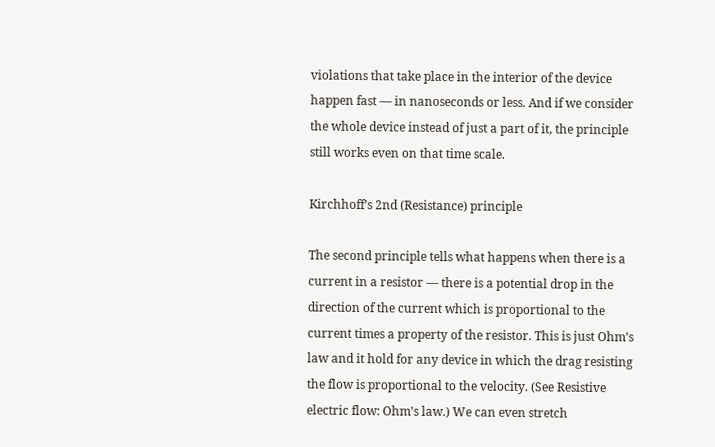violations that take place in the interior of the device happen fast — in nanoseconds or less. And if we consider the whole device instead of just a part of it, the principle still works even on that time scale.

Kirchhoff’s 2nd (Resistance) principle

The second principle tells what happens when there is a current in a resistor — there is a potential drop in the direction of the current which is proportional to the current times a property of the resistor. This is just Ohm’s law and it hold for any device in which the drag resisting the flow is proportional to the velocity. (See Resistive electric flow: Ohm’s law.) We can even stretch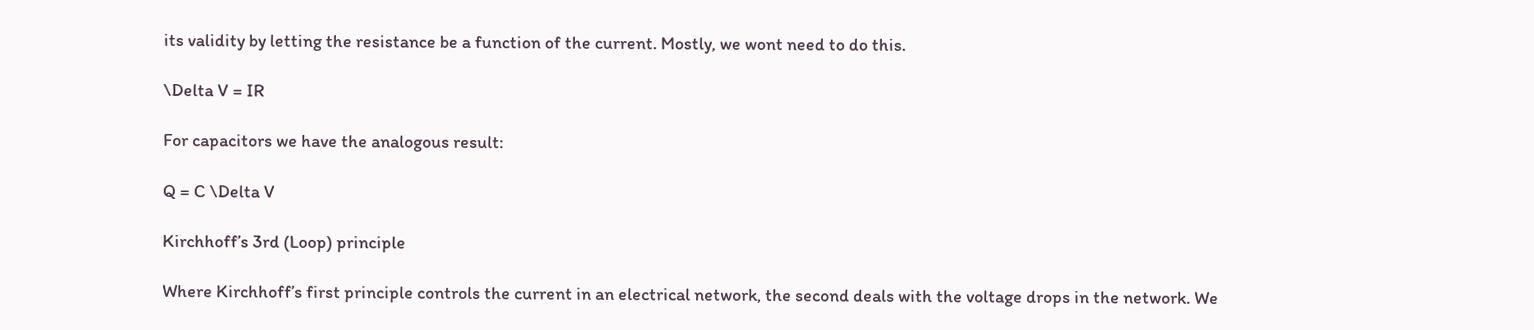its validity by letting the resistance be a function of the current. Mostly, we wont need to do this.

\Delta V = IR

For capacitors we have the analogous result:

Q = C \Delta V

Kirchhoff’s 3rd (Loop) principle

Where Kirchhoff’s first principle controls the current in an electrical network, the second deals with the voltage drops in the network. We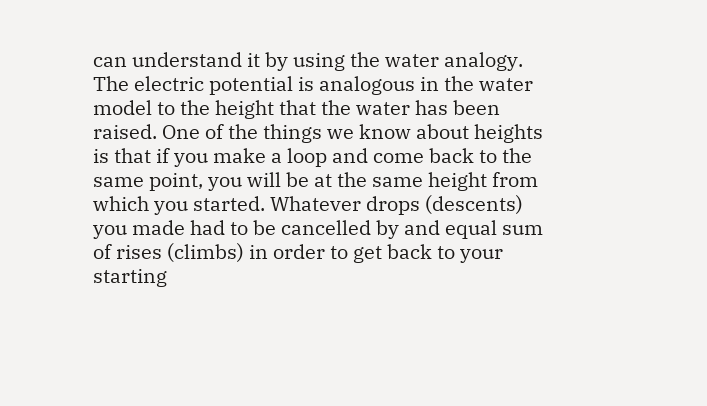can understand it by using the water analogy. The electric potential is analogous in the water model to the height that the water has been raised. One of the things we know about heights is that if you make a loop and come back to the same point, you will be at the same height from which you started. Whatever drops (descents) you made had to be cancelled by and equal sum of rises (climbs) in order to get back to your starting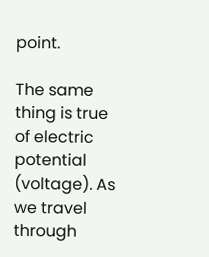point.

The same thing is true of electric potential (voltage). As we travel through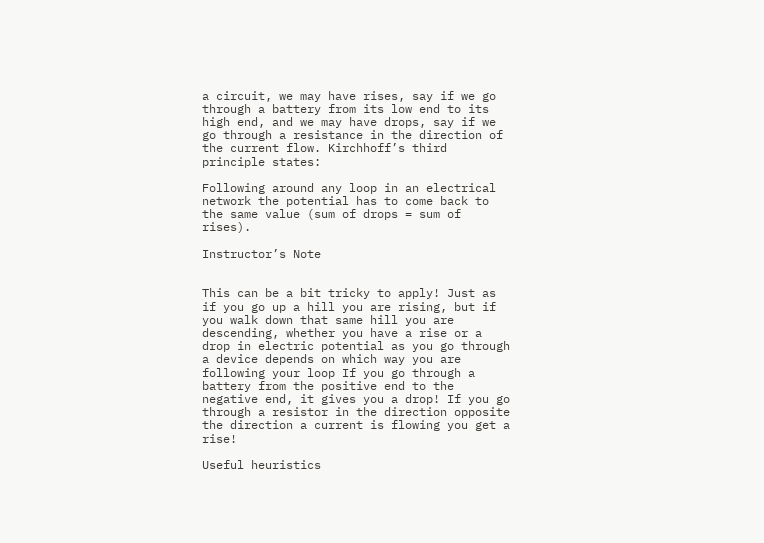a circuit, we may have rises, say if we go through a battery from its low end to its high end, and we may have drops, say if we go through a resistance in the direction of the current flow. Kirchhoff’s third principle states:

Following around any loop in an electrical network the potential has to come back to the same value (sum of drops = sum of rises).

Instructor’s Note


This can be a bit tricky to apply! Just as if you go up a hill you are rising, but if you walk down that same hill you are descending, whether you have a rise or a drop in electric potential as you go through a device depends on which way you are following your loop If you go through a battery from the positive end to the negative end, it gives you a drop! If you go through a resistor in the direction opposite the direction a current is flowing you get a rise!

Useful heuristics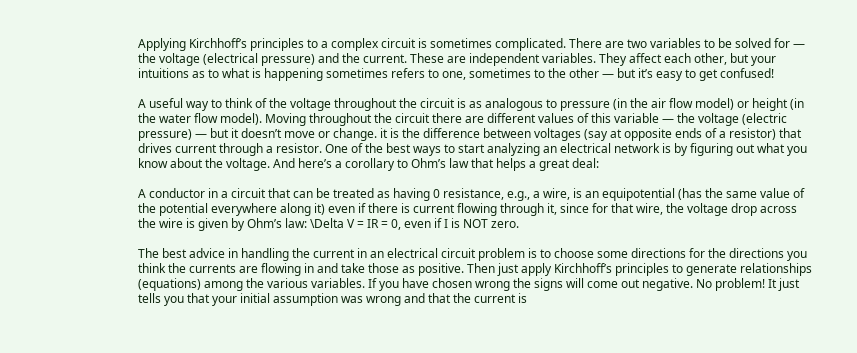Applying Kirchhoff’s principles to a complex circuit is sometimes complicated. There are two variables to be solved for — the voltage (electrical pressure) and the current. These are independent variables. They affect each other, but your intuitions as to what is happening sometimes refers to one, sometimes to the other — but it’s easy to get confused!

A useful way to think of the voltage throughout the circuit is as analogous to pressure (in the air flow model) or height (in the water flow model). Moving throughout the circuit there are different values of this variable — the voltage (electric pressure) — but it doesn’t move or change. it is the difference between voltages (say at opposite ends of a resistor) that drives current through a resistor. One of the best ways to start analyzing an electrical network is by figuring out what you know about the voltage. And here’s a corollary to Ohm’s law that helps a great deal:

A conductor in a circuit that can be treated as having 0 resistance, e.g., a wire, is an equipotential (has the same value of the potential everywhere along it) even if there is current flowing through it, since for that wire, the voltage drop across the wire is given by Ohm’s law: \Delta V = IR = 0, even if I is NOT zero.

The best advice in handling the current in an electrical circuit problem is to choose some directions for the directions you think the currents are flowing in and take those as positive. Then just apply Kirchhoff’s principles to generate relationships (equations) among the various variables. If you have chosen wrong the signs will come out negative. No problem! It just tells you that your initial assumption was wrong and that the current is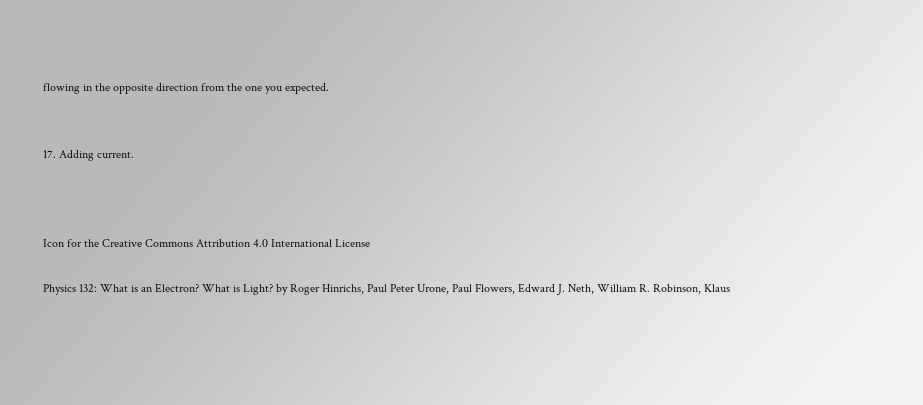flowing in the opposite direction from the one you expected.


17. Adding current.



Icon for the Creative Commons Attribution 4.0 International License

Physics 132: What is an Electron? What is Light? by Roger Hinrichs, Paul Peter Urone, Paul Flowers, Edward J. Neth, William R. Robinson, Klaus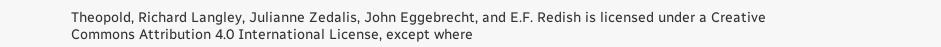Theopold, Richard Langley, Julianne Zedalis, John Eggebrecht, and E.F. Redish is licensed under a Creative Commons Attribution 4.0 International License, except where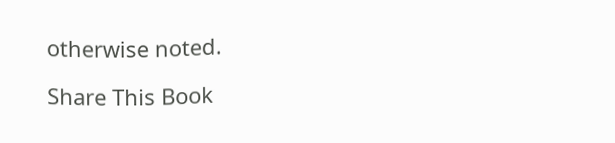otherwise noted.

Share This Book